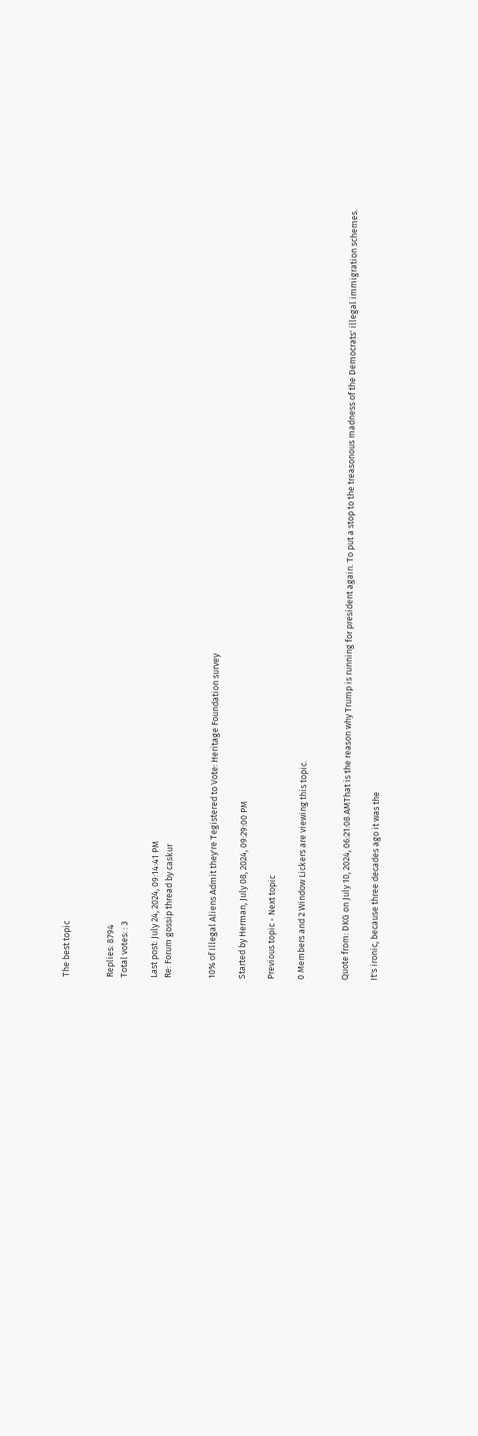The best topic


Replies: 8794
Total votes: : 3

Last post: July 24, 2024, 09:14:41 PM
Re: Forum gossip thread by caskur


10% of Illegal Aliens Admit they're Tegistered to Vote: Heritage Foundation survey

Started by Herman, July 08, 2024, 09:29:00 PM

Previous topic - Next topic

0 Members and 2 Window Lickers are viewing this topic.


Quote from: DKG on July 10, 2024, 06:21:08 AMThat is the reason why Trump is running for president again. To put a stop to the treasonous madness of the Democrats' illegal immigration schemes.

It's ironic, because three decades ago it was the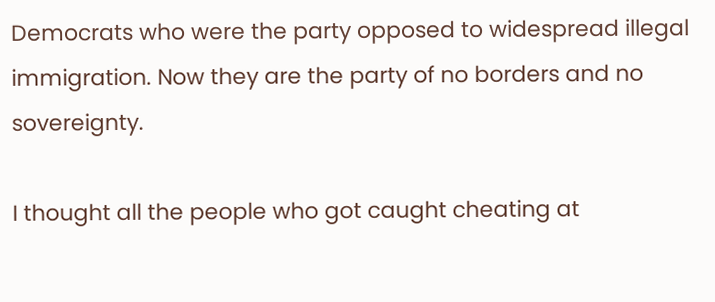Democrats who were the party opposed to widespread illegal immigration. Now they are the party of no borders and no sovereignty.

I thought all the people who got caught cheating at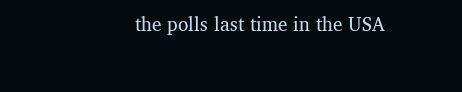the polls last time in the USA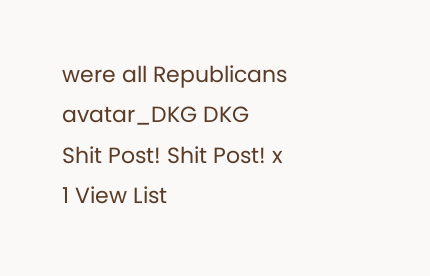were all Republicans avatar_DKG DKG
Shit Post! Shit Post! x 1 View List